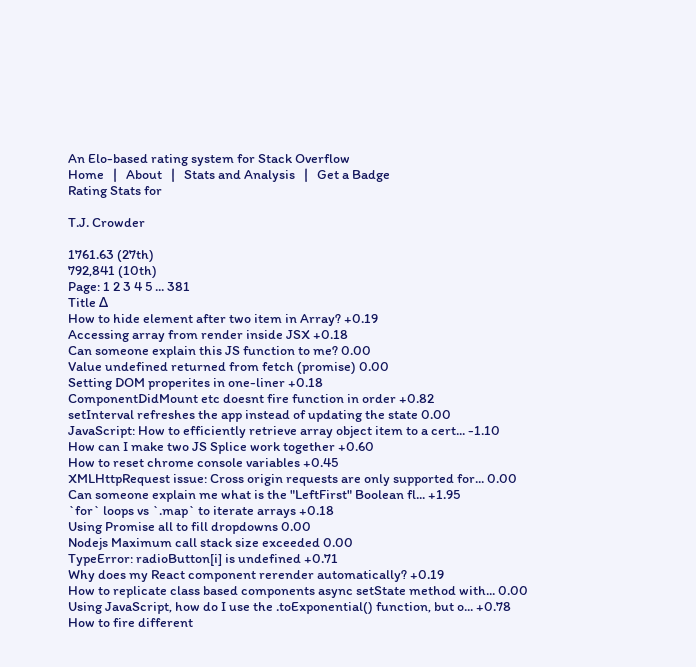An Elo-based rating system for Stack Overflow
Home   |   About   |   Stats and Analysis   |   Get a Badge
Rating Stats for

T.J. Crowder

1761.63 (27th)
792,841 (10th)
Page: 1 2 3 4 5 ... 381
Title Δ
How to hide element after two item in Array? +0.19
Accessing array from render inside JSX +0.18
Can someone explain this JS function to me? 0.00
Value undefined returned from fetch (promise) 0.00
Setting DOM properites in one-liner +0.18
ComponentDidMount etc doesnt fire function in order +0.82
setInterval refreshes the app instead of updating the state 0.00
JavaScript: How to efficiently retrieve array object item to a cert... -1.10
How can I make two JS Splice work together +0.60
How to reset chrome console variables +0.45
XMLHttpRequest issue: Cross origin requests are only supported for... 0.00
Can someone explain me what is the "LeftFirst" Boolean fl... +1.95
`for` loops vs `.map` to iterate arrays +0.18
Using Promise all to fill dropdowns 0.00
Nodejs Maximum call stack size exceeded 0.00
TypeError: radioButton[i] is undefined +0.71
Why does my React component rerender automatically? +0.19
How to replicate class based components async setState method with... 0.00
Using JavaScript, how do I use the .toExponential() function, but o... +0.78
How to fire different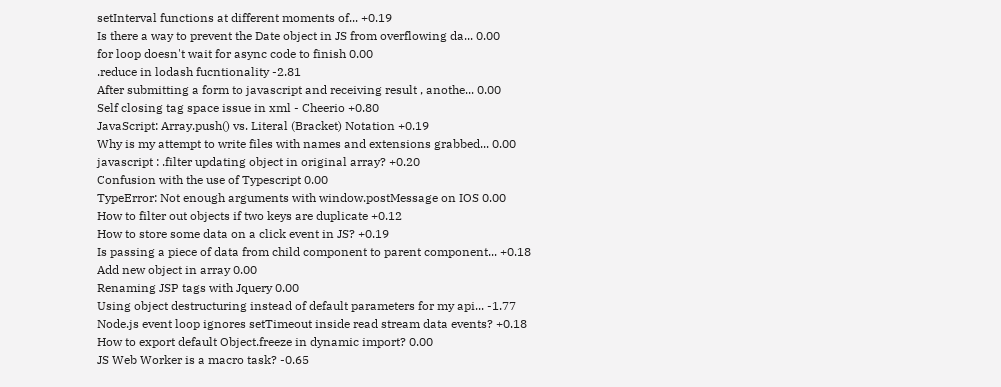setInterval functions at different moments of... +0.19
Is there a way to prevent the Date object in JS from overflowing da... 0.00
for loop doesn't wait for async code to finish 0.00
.reduce in lodash fucntionality -2.81
After submitting a form to javascript and receiving result , anothe... 0.00
Self closing tag space issue in xml - Cheerio +0.80
JavaScript: Array.push() vs. Literal (Bracket) Notation +0.19
Why is my attempt to write files with names and extensions grabbed... 0.00
javascript : .filter updating object in original array? +0.20
Confusion with the use of Typescript 0.00
TypeError: Not enough arguments with window.postMessage on IOS 0.00
How to filter out objects if two keys are duplicate +0.12
How to store some data on a click event in JS? +0.19
Is passing a piece of data from child component to parent component... +0.18
Add new object in array 0.00
Renaming JSP tags with Jquery 0.00
Using object destructuring instead of default parameters for my api... -1.77
Node.js event loop ignores setTimeout inside read stream data events? +0.18
How to export default Object.freeze in dynamic import? 0.00
JS Web Worker is a macro task? -0.65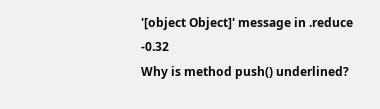'[object Object]' message in .reduce -0.32
Why is method push() underlined?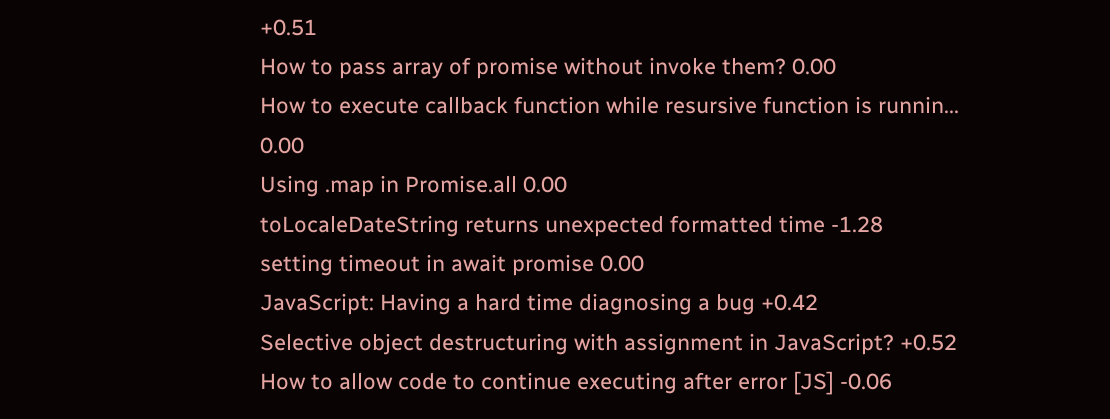+0.51
How to pass array of promise without invoke them? 0.00
How to execute callback function while resursive function is runnin... 0.00
Using .map in Promise.all 0.00
toLocaleDateString returns unexpected formatted time -1.28
setting timeout in await promise 0.00
JavaScript: Having a hard time diagnosing a bug +0.42
Selective object destructuring with assignment in JavaScript? +0.52
How to allow code to continue executing after error [JS] -0.06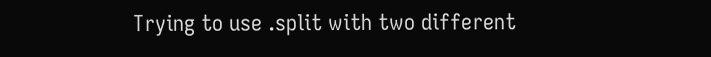Trying to use .split with two different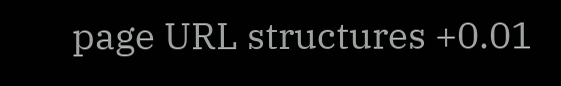page URL structures +0.01